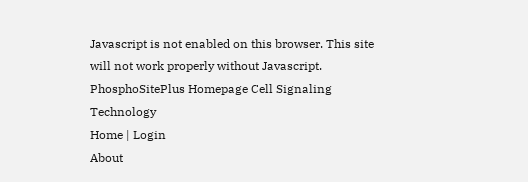Javascript is not enabled on this browser. This site will not work properly without Javascript.
PhosphoSitePlus Homepage Cell Signaling Technology
Home | Login
About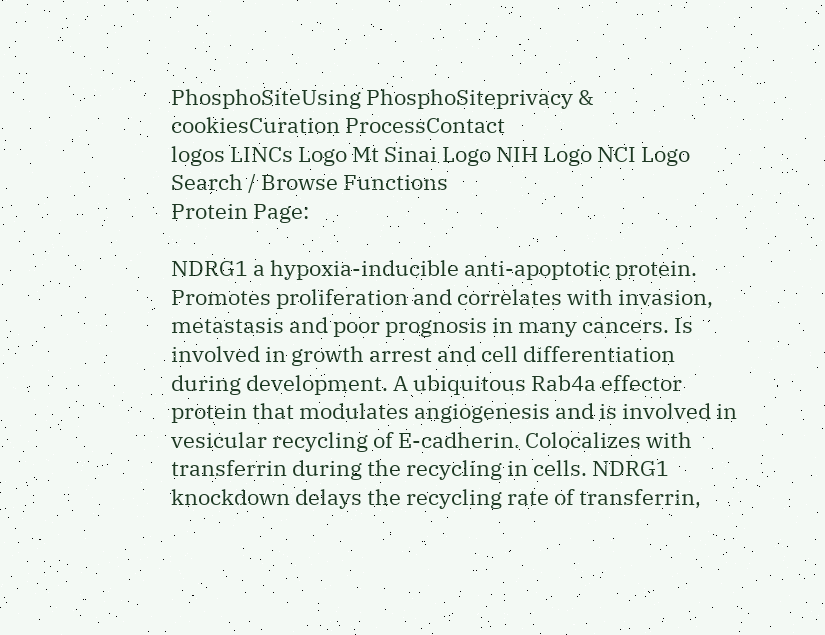PhosphoSiteUsing PhosphoSiteprivacy & cookiesCuration ProcessContact
logos LINCs Logo Mt Sinai Logo NIH Logo NCI Logo
Search / Browse Functions
Protein Page:

NDRG1 a hypoxia-inducible anti-apoptotic protein. Promotes proliferation and correlates with invasion, metastasis and poor prognosis in many cancers. Is involved in growth arrest and cell differentiation during development. A ubiquitous Rab4a effector protein that modulates angiogenesis and is involved in vesicular recycling of E-cadherin. Colocalizes with transferrin during the recycling in cells. NDRG1 knockdown delays the recycling rate of transferrin,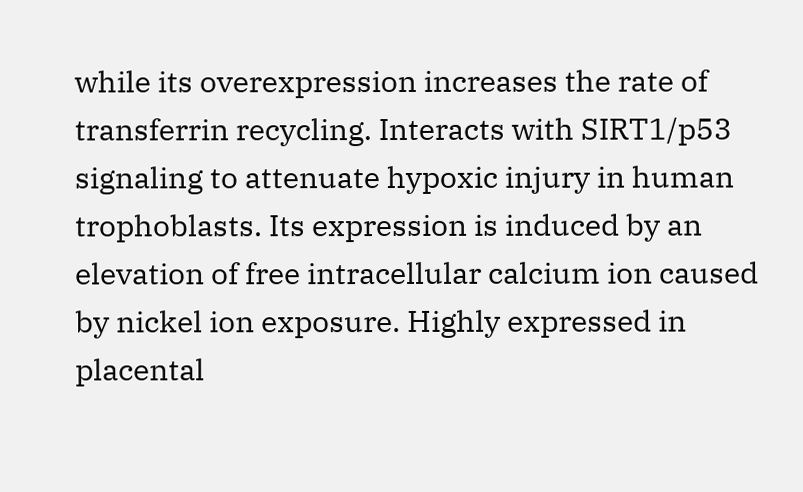while its overexpression increases the rate of transferrin recycling. Interacts with SIRT1/p53 signaling to attenuate hypoxic injury in human trophoblasts. Its expression is induced by an elevation of free intracellular calcium ion caused by nickel ion exposure. Highly expressed in placental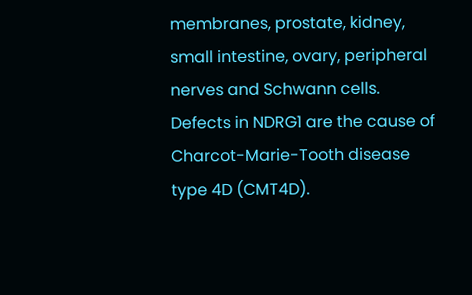membranes, prostate, kidney, small intestine, ovary, peripheral nerves and Schwann cells. Defects in NDRG1 are the cause of Charcot-Marie-Tooth disease type 4D (CMT4D).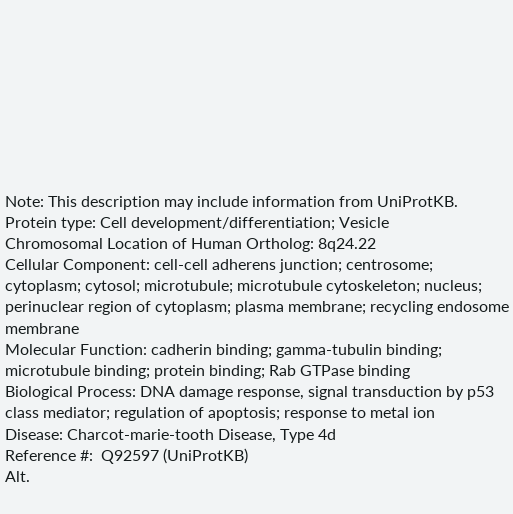Note: This description may include information from UniProtKB.
Protein type: Cell development/differentiation; Vesicle
Chromosomal Location of Human Ortholog: 8q24.22
Cellular Component: cell-cell adherens junction; centrosome; cytoplasm; cytosol; microtubule; microtubule cytoskeleton; nucleus; perinuclear region of cytoplasm; plasma membrane; recycling endosome membrane
Molecular Function: cadherin binding; gamma-tubulin binding; microtubule binding; protein binding; Rab GTPase binding
Biological Process: DNA damage response, signal transduction by p53 class mediator; regulation of apoptosis; response to metal ion
Disease: Charcot-marie-tooth Disease, Type 4d
Reference #:  Q92597 (UniProtKB)
Alt.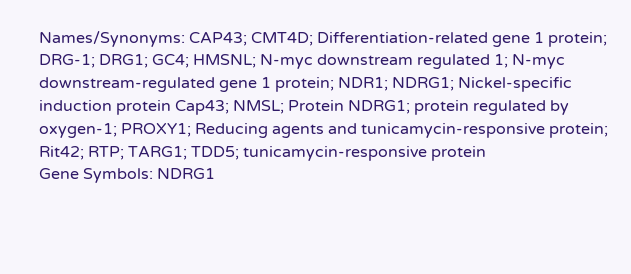Names/Synonyms: CAP43; CMT4D; Differentiation-related gene 1 protein; DRG-1; DRG1; GC4; HMSNL; N-myc downstream regulated 1; N-myc downstream-regulated gene 1 protein; NDR1; NDRG1; Nickel-specific induction protein Cap43; NMSL; Protein NDRG1; protein regulated by oxygen-1; PROXY1; Reducing agents and tunicamycin-responsive protein; Rit42; RTP; TARG1; TDD5; tunicamycin-responsive protein
Gene Symbols: NDRG1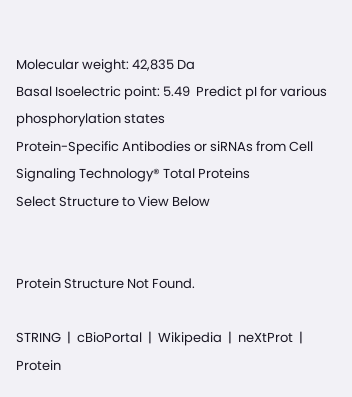Molecular weight: 42,835 Da
Basal Isoelectric point: 5.49  Predict pI for various phosphorylation states
Protein-Specific Antibodies or siRNAs from Cell Signaling Technology® Total Proteins
Select Structure to View Below


Protein Structure Not Found.

STRING  |  cBioPortal  |  Wikipedia  |  neXtProt  |  Protein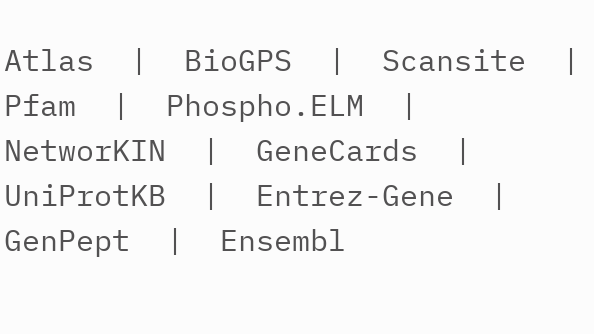Atlas  |  BioGPS  |  Scansite  |  Pfam  |  Phospho.ELM  |  NetworKIN  |  GeneCards  |  UniProtKB  |  Entrez-Gene  |  GenPept  |  Ensembl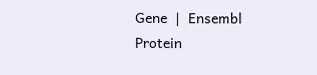Gene  |  Ensembl Protein